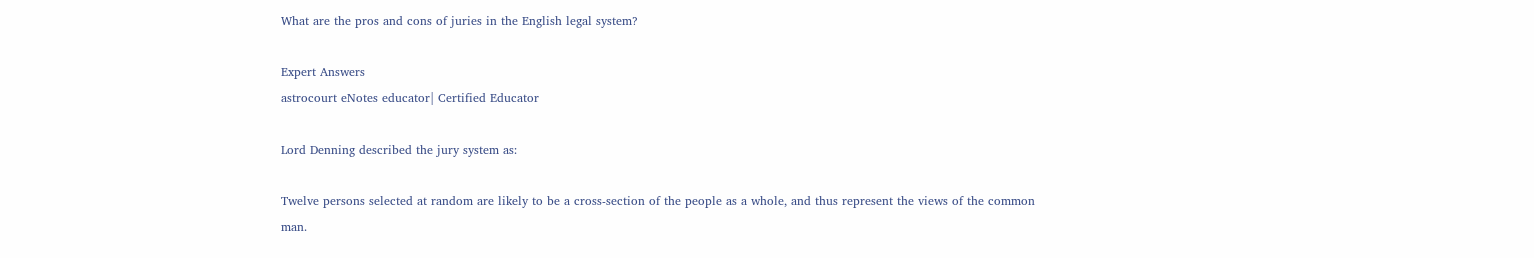What are the pros and cons of juries in the English legal system?

Expert Answers
astrocourt eNotes educator| Certified Educator

Lord Denning described the jury system as:

Twelve persons selected at random are likely to be a cross-section of the people as a whole, and thus represent the views of the common man.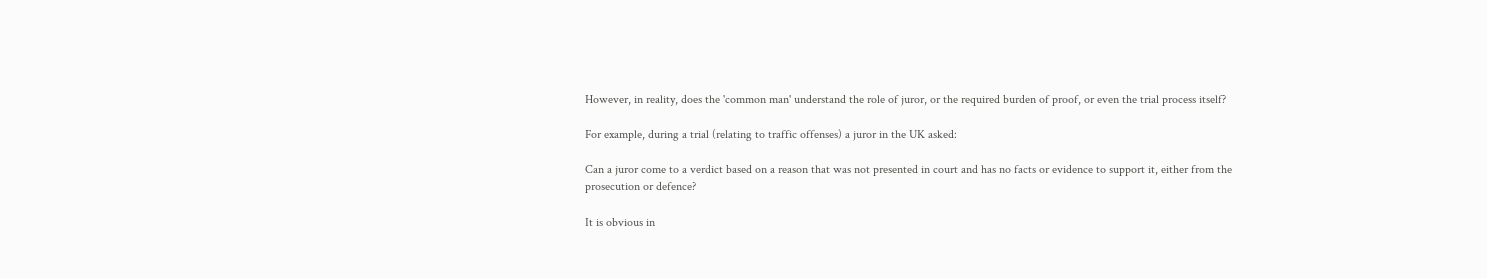However, in reality, does the 'common man' understand the role of juror, or the required burden of proof, or even the trial process itself?

For example, during a trial (relating to traffic offenses) a juror in the UK asked:

Can a juror come to a verdict based on a reason that was not presented in court and has no facts or evidence to support it, either from the prosecution or defence?

It is obvious in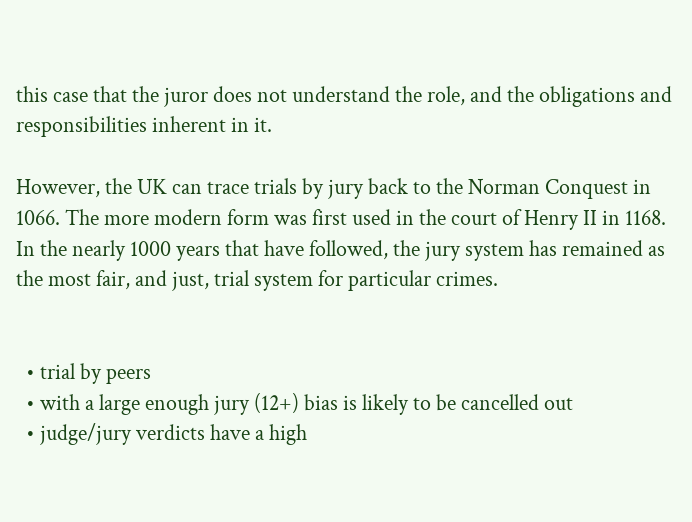this case that the juror does not understand the role, and the obligations and responsibilities inherent in it.

However, the UK can trace trials by jury back to the Norman Conquest in 1066. The more modern form was first used in the court of Henry II in 1168. In the nearly 1000 years that have followed, the jury system has remained as the most fair, and just, trial system for particular crimes.


  • trial by peers
  • with a large enough jury (12+) bias is likely to be cancelled out
  • judge/jury verdicts have a high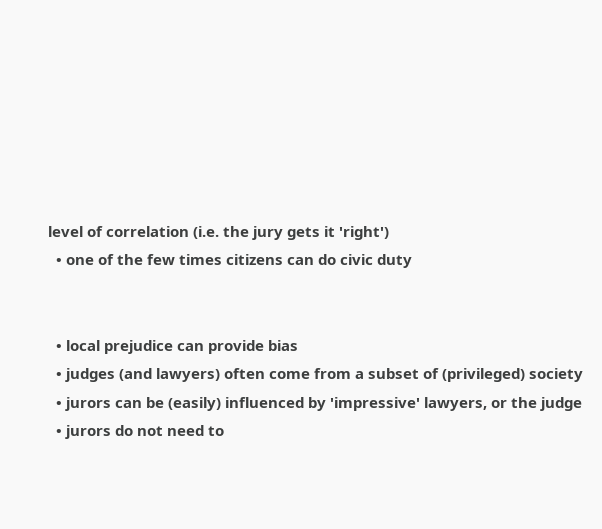level of correlation (i.e. the jury gets it 'right')
  • one of the few times citizens can do civic duty


  • local prejudice can provide bias
  • judges (and lawyers) often come from a subset of (privileged) society
  • jurors can be (easily) influenced by 'impressive' lawyers, or the judge
  • jurors do not need to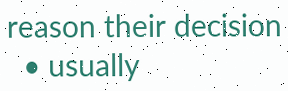reason their decision
  • usually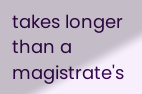takes longer than a magistrate's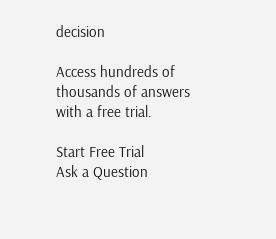decision

Access hundreds of thousands of answers with a free trial.

Start Free Trial
Ask a Question